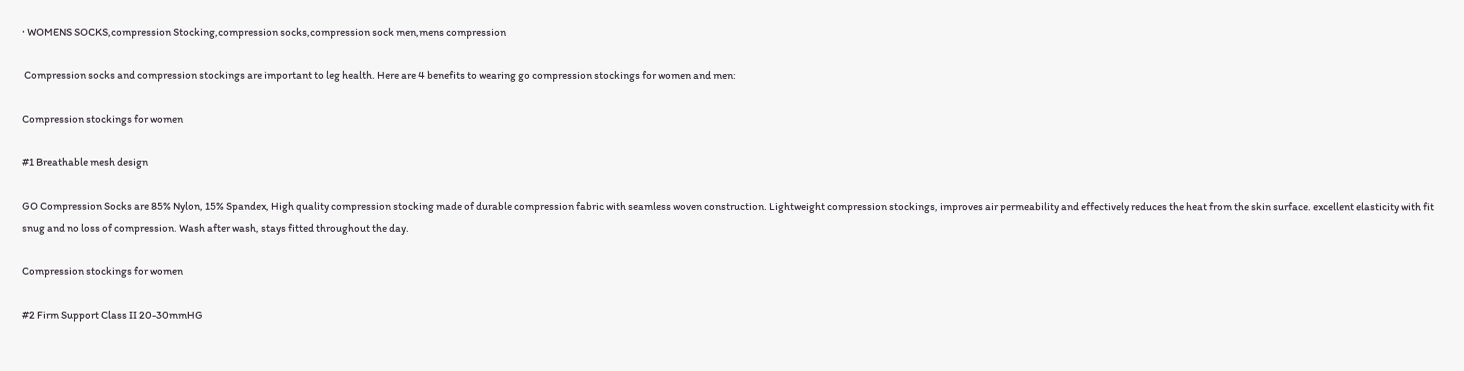· WOMENS SOCKS,compression Stocking,compression socks,compression sock men,mens compression

 Compression socks and compression stockings are important to leg health. Here are 4 benefits to wearing go compression stockings for women and men:

Compression stockings for women

#1 Breathable mesh design

GO Compression Socks are 85% Nylon, 15% Spandex, High quality compression stocking made of durable compression fabric with seamless woven construction. Lightweight compression stockings, improves air permeability and effectively reduces the heat from the skin surface. excellent elasticity with fit snug and no loss of compression. Wash after wash, stays fitted throughout the day.

Compression stockings for women

#2 Firm Support Class II 20-30mmHG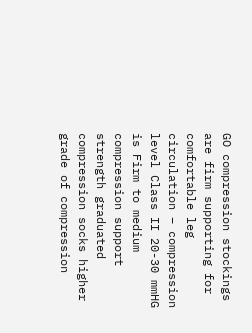GO compression stockings are firm supporting for comfortable leg circulation – compression level Class II 20-30 mmHG is Firm to medium compression support strength graduated compression socks higher grade of compression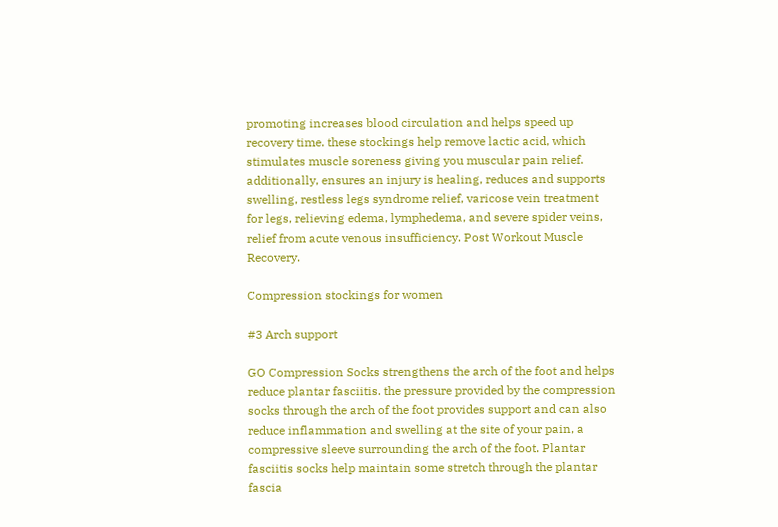promoting increases blood circulation and helps speed up recovery time. these stockings help remove lactic acid, which stimulates muscle soreness giving you muscular pain relief. additionally, ensures an injury is healing, reduces and supports swelling, restless legs syndrome relief, varicose vein treatment for legs, relieving edema, lymphedema, and severe spider veins, relief from acute venous insufficiency. Post Workout Muscle Recovery.

Compression stockings for women

#3 Arch support

GO Compression Socks strengthens the arch of the foot and helps reduce plantar fasciitis. the pressure provided by the compression socks through the arch of the foot provides support and can also reduce inflammation and swelling at the site of your pain, a compressive sleeve surrounding the arch of the foot. Plantar fasciitis socks help maintain some stretch through the plantar fascia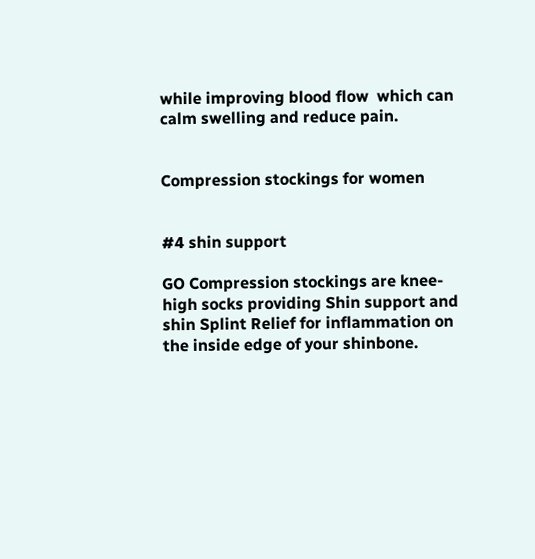while improving blood flow  which can calm swelling and reduce pain.


Compression stockings for women


#4 shin support

GO Compression stockings are knee-high socks providing Shin support and shin Splint Relief for inflammation on the inside edge of your shinbone.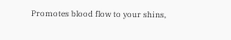Promotes blood flow to your shins,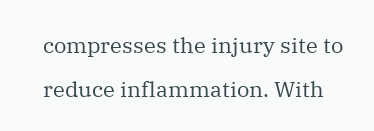compresses the injury site to reduce inflammation. With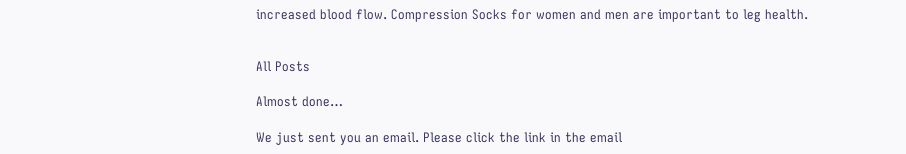increased blood flow. Compression Socks for women and men are important to leg health.


All Posts

Almost done…

We just sent you an email. Please click the link in the email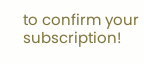to confirm your subscription!